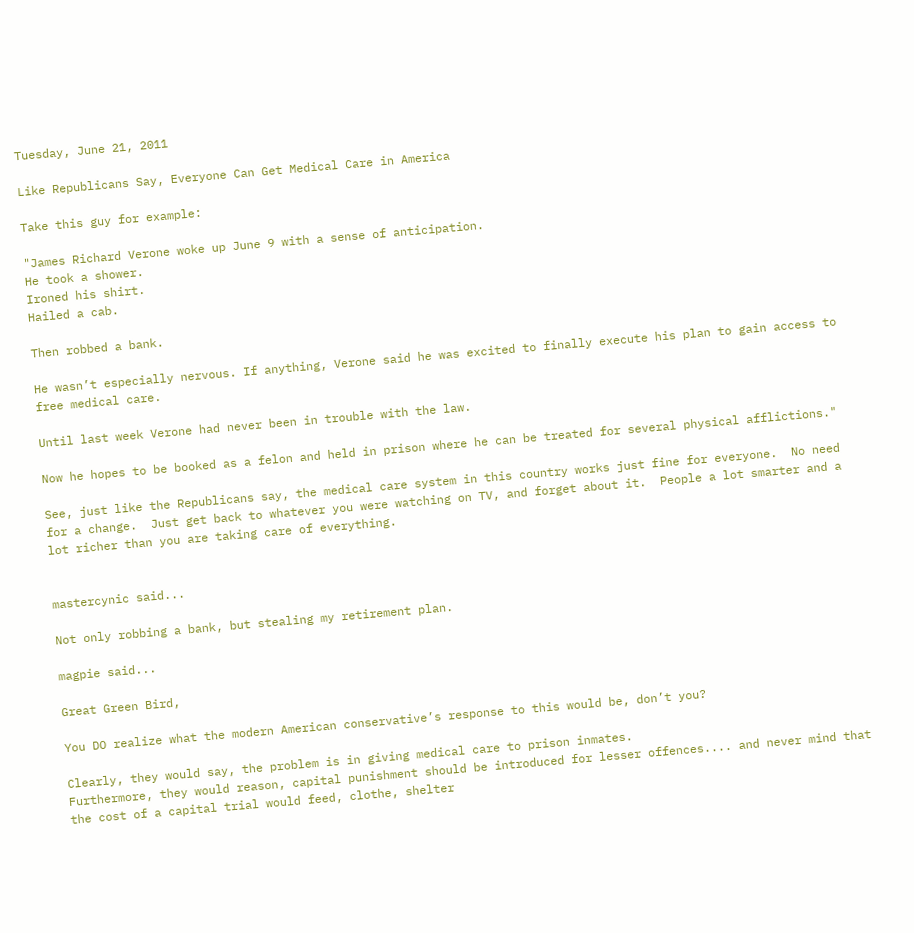Tuesday, June 21, 2011

Like Republicans Say, Everyone Can Get Medical Care in America

Take this guy for example:

"James Richard Verone woke up June 9 with a sense of anticipation.
He took a shower.
Ironed his shirt.
Hailed a cab.

Then robbed a bank.

He wasn’t especially nervous. If anything, Verone said he was excited to finally execute his plan to gain access to free medical care.

Until last week Verone had never been in trouble with the law.

Now he hopes to be booked as a felon and held in prison where he can be treated for several physical afflictions."

See, just like the Republicans say, the medical care system in this country works just fine for everyone.  No need for a change.  Just get back to whatever you were watching on TV, and forget about it.  People a lot smarter and a lot richer than you are taking care of everything.


mastercynic said...

Not only robbing a bank, but stealing my retirement plan.

magpie said...

Great Green Bird,

You DO realize what the modern American conservative’s response to this would be, don’t you?

Clearly, they would say, the problem is in giving medical care to prison inmates.
Furthermore, they would reason, capital punishment should be introduced for lesser offences.... and never mind that the cost of a capital trial would feed, clothe, shelter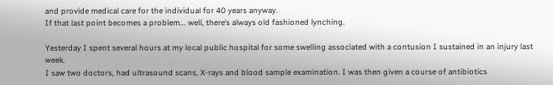and provide medical care for the individual for 40 years anyway.
If that last point becomes a problem... well, there’s always old fashioned lynching.

Yesterday I spent several hours at my local public hospital for some swelling associated with a contusion I sustained in an injury last week.
I saw two doctors, had ultrasound scans, X-rays and blood sample examination. I was then given a course of antibiotics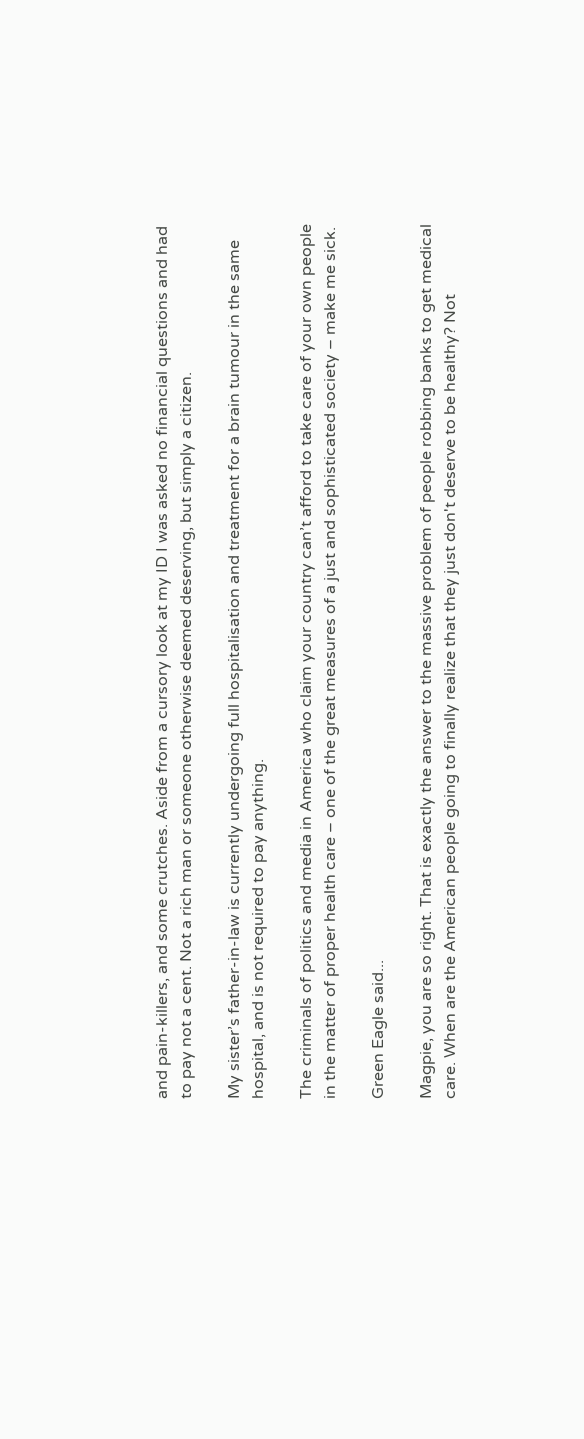and pain-killers, and some crutches. Aside from a cursory look at my ID I was asked no financial questions and had to pay not a cent. Not a rich man or someone otherwise deemed deserving, but simply a citizen.

My sister’s father-in-law is currently undergoing full hospitalisation and treatment for a brain tumour in the same hospital, and is not required to pay anything.

The criminals of politics and media in America who claim your country can’t afford to take care of your own people in the matter of proper health care – one of the great measures of a just and sophisticated society – make me sick.

Green Eagle said...

Magpie, you are so right. That is exactly the answer to the massive problem of people robbing banks to get medical care. When are the American people going to finally realize that they just don't deserve to be healthy? Not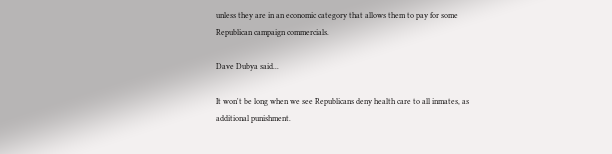unless they are in an economic category that allows them to pay for some Republican campaign commercials.

Dave Dubya said...

It won't be long when we see Republicans deny health care to all inmates, as additional punishment.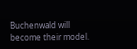Buchenwald will become their model.